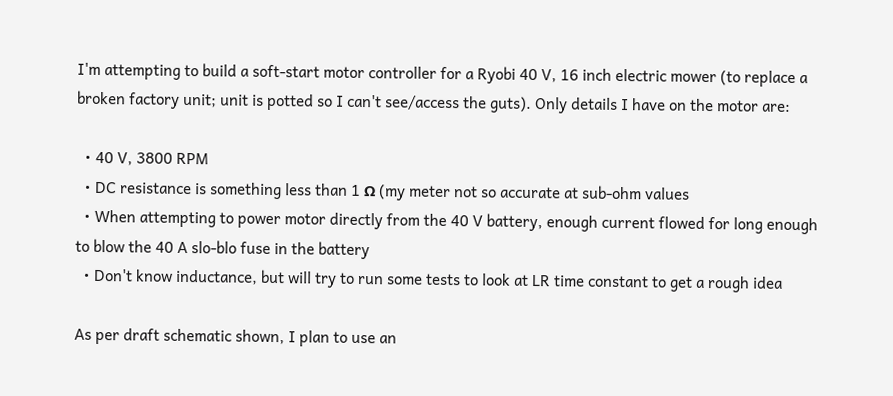I'm attempting to build a soft-start motor controller for a Ryobi 40 V, 16 inch electric mower (to replace a broken factory unit; unit is potted so I can't see/access the guts). Only details I have on the motor are:

  • 40 V, 3800 RPM
  • DC resistance is something less than 1 Ω (my meter not so accurate at sub-ohm values
  • When attempting to power motor directly from the 40 V battery, enough current flowed for long enough to blow the 40 A slo-blo fuse in the battery
  • Don't know inductance, but will try to run some tests to look at LR time constant to get a rough idea

As per draft schematic shown, I plan to use an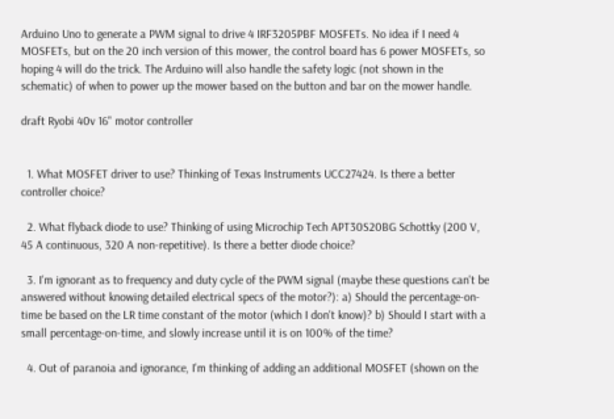Arduino Uno to generate a PWM signal to drive 4 IRF3205PBF MOSFETs. No idea if I need 4 MOSFETs, but on the 20 inch version of this mower, the control board has 6 power MOSFETs, so hoping 4 will do the trick. The Arduino will also handle the safety logic (not shown in the schematic) of when to power up the mower based on the button and bar on the mower handle.

draft Ryobi 40v 16" motor controller


  1. What MOSFET driver to use? Thinking of Texas Instruments UCC27424. Is there a better controller choice?

  2. What flyback diode to use? Thinking of using Microchip Tech APT30S20BG Schottky (200 V, 45 A continuous, 320 A non-repetitive). Is there a better diode choice?

  3. I'm ignorant as to frequency and duty cycle of the PWM signal (maybe these questions can't be answered without knowing detailed electrical specs of the motor?): a) Should the percentage-on-time be based on the LR time constant of the motor (which I don't know)? b) Should I start with a small percentage-on-time, and slowly increase until it is on 100% of the time?

  4. Out of paranoia and ignorance, I'm thinking of adding an additional MOSFET (shown on the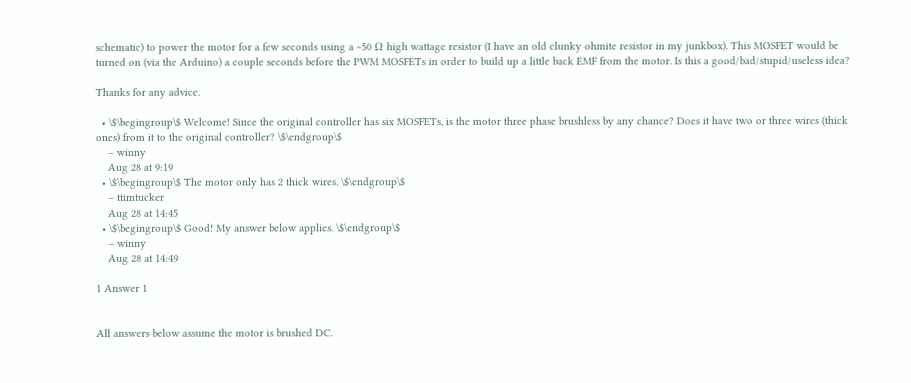schematic) to power the motor for a few seconds using a ~50 Ω high wattage resistor (I have an old clunky ohmite resistor in my junkbox). This MOSFET would be turned on (via the Arduino) a couple seconds before the PWM MOSFETs in order to build up a little back EMF from the motor. Is this a good/bad/stupid/useless idea?

Thanks for any advice.

  • \$\begingroup\$ Welcome! Since the original controller has six MOSFETs, is the motor three phase brushless by any chance? Does it have two or three wires (thick ones) from it to the original controller? \$\endgroup\$
    – winny
    Aug 28 at 9:19
  • \$\begingroup\$ The motor only has 2 thick wires. \$\endgroup\$
    – ttimtucker
    Aug 28 at 14:45
  • \$\begingroup\$ Good! My answer below applies. \$\endgroup\$
    – winny
    Aug 28 at 14:49

1 Answer 1


All answers below assume the motor is brushed DC.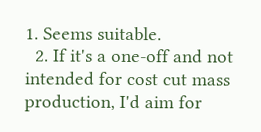1. Seems suitable.
  2. If it's a one-off and not intended for cost cut mass production, I'd aim for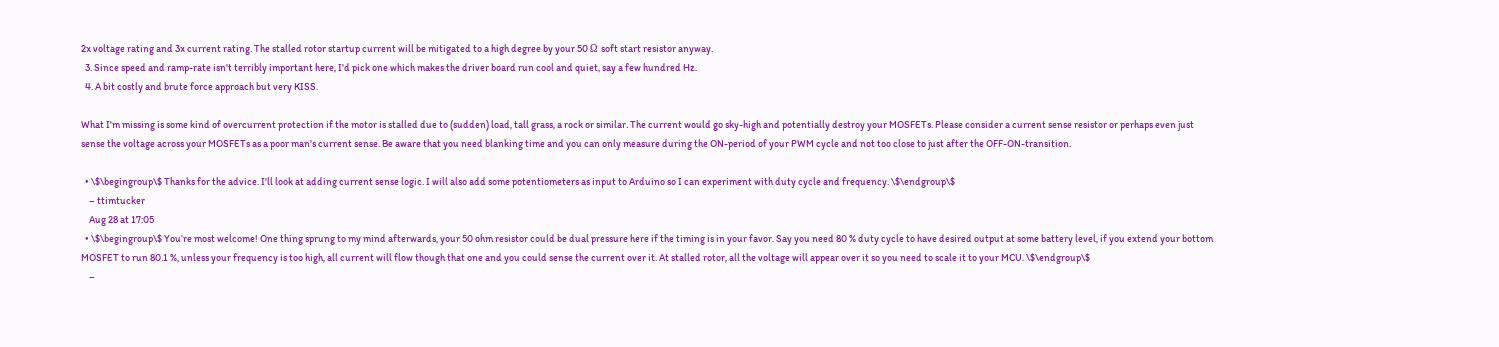2x voltage rating and 3x current rating. The stalled rotor startup current will be mitigated to a high degree by your 50 Ω soft start resistor anyway.
  3. Since speed and ramp-rate isn't terribly important here, I'd pick one which makes the driver board run cool and quiet, say a few hundred Hz.
  4. A bit costly and brute force approach but very KISS.

What I'm missing is some kind of overcurrent protection if the motor is stalled due to (sudden) load, tall grass, a rock or similar. The current would go sky-high and potentially destroy your MOSFETs. Please consider a current sense resistor or perhaps even just sense the voltage across your MOSFETs as a poor man's current sense. Be aware that you need blanking time and you can only measure during the ON-period of your PWM cycle and not too close to just after the OFF-ON-transition.

  • \$\begingroup\$ Thanks for the advice. I'll look at adding current sense logic. I will also add some potentiometers as input to Arduino so I can experiment with duty cycle and frequency. \$\endgroup\$
    – ttimtucker
    Aug 28 at 17:05
  • \$\begingroup\$ You’re most welcome! One thing sprung to my mind afterwards, your 50 ohm resistor could be dual pressure here if the timing is in your favor. Say you need 80 % duty cycle to have desired output at some battery level, if you extend your bottom MOSFET to run 80.1 %, unless your frequency is too high, all current will flow though that one and you could sense the current over it. At stalled rotor, all the voltage will appear over it so you need to scale it to your MCU. \$\endgroup\$
    –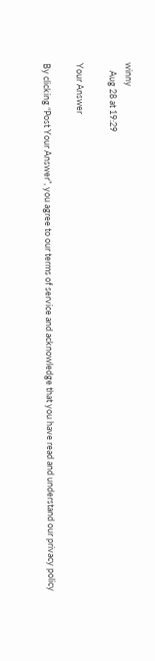winny
    Aug 28 at 19:29

Your Answer

By clicking “Post Your Answer”, you agree to our terms of service and acknowledge that you have read and understand our privacy policy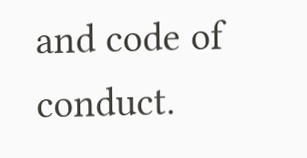and code of conduct.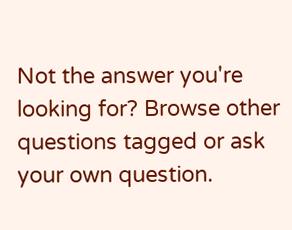Not the answer you're looking for? Browse other questions tagged or ask your own question.